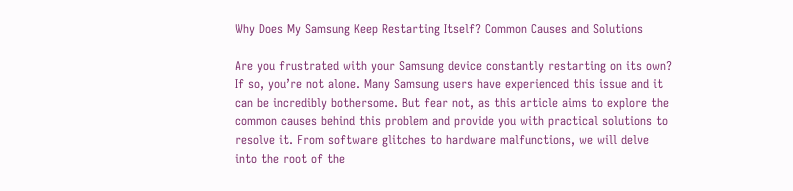Why Does My Samsung Keep Restarting Itself? Common Causes and Solutions

Are you frustrated with your Samsung device constantly restarting on its own? If so, you’re not alone. Many Samsung users have experienced this issue and it can be incredibly bothersome. But fear not, as this article aims to explore the common causes behind this problem and provide you with practical solutions to resolve it. From software glitches to hardware malfunctions, we will delve into the root of the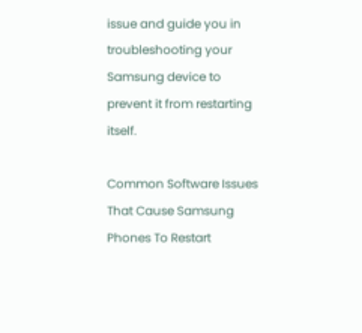issue and guide you in troubleshooting your Samsung device to prevent it from restarting itself.

Common Software Issues That Cause Samsung Phones To Restart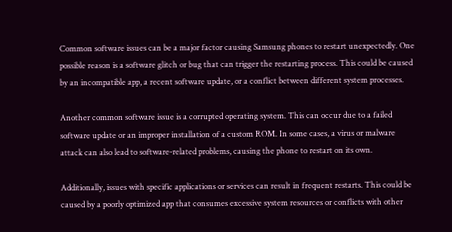Common software issues can be a major factor causing Samsung phones to restart unexpectedly. One possible reason is a software glitch or bug that can trigger the restarting process. This could be caused by an incompatible app, a recent software update, or a conflict between different system processes.

Another common software issue is a corrupted operating system. This can occur due to a failed software update or an improper installation of a custom ROM. In some cases, a virus or malware attack can also lead to software-related problems, causing the phone to restart on its own.

Additionally, issues with specific applications or services can result in frequent restarts. This could be caused by a poorly optimized app that consumes excessive system resources or conflicts with other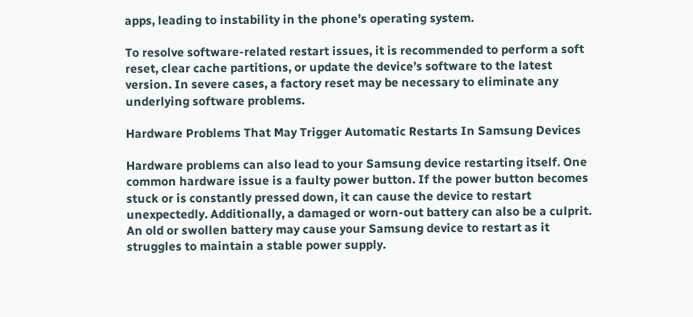apps, leading to instability in the phone’s operating system.

To resolve software-related restart issues, it is recommended to perform a soft reset, clear cache partitions, or update the device’s software to the latest version. In severe cases, a factory reset may be necessary to eliminate any underlying software problems.

Hardware Problems That May Trigger Automatic Restarts In Samsung Devices

Hardware problems can also lead to your Samsung device restarting itself. One common hardware issue is a faulty power button. If the power button becomes stuck or is constantly pressed down, it can cause the device to restart unexpectedly. Additionally, a damaged or worn-out battery can also be a culprit. An old or swollen battery may cause your Samsung device to restart as it struggles to maintain a stable power supply.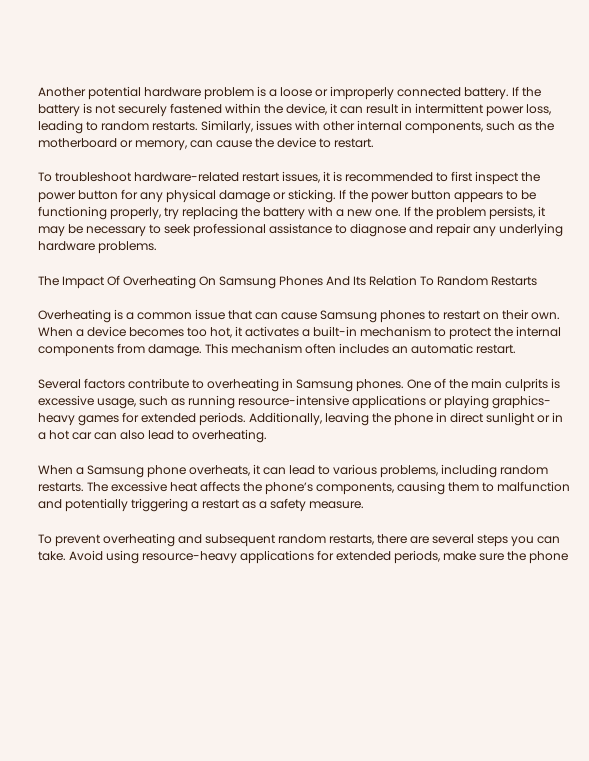Another potential hardware problem is a loose or improperly connected battery. If the battery is not securely fastened within the device, it can result in intermittent power loss, leading to random restarts. Similarly, issues with other internal components, such as the motherboard or memory, can cause the device to restart.

To troubleshoot hardware-related restart issues, it is recommended to first inspect the power button for any physical damage or sticking. If the power button appears to be functioning properly, try replacing the battery with a new one. If the problem persists, it may be necessary to seek professional assistance to diagnose and repair any underlying hardware problems.

The Impact Of Overheating On Samsung Phones And Its Relation To Random Restarts

Overheating is a common issue that can cause Samsung phones to restart on their own. When a device becomes too hot, it activates a built-in mechanism to protect the internal components from damage. This mechanism often includes an automatic restart.

Several factors contribute to overheating in Samsung phones. One of the main culprits is excessive usage, such as running resource-intensive applications or playing graphics-heavy games for extended periods. Additionally, leaving the phone in direct sunlight or in a hot car can also lead to overheating.

When a Samsung phone overheats, it can lead to various problems, including random restarts. The excessive heat affects the phone’s components, causing them to malfunction and potentially triggering a restart as a safety measure.

To prevent overheating and subsequent random restarts, there are several steps you can take. Avoid using resource-heavy applications for extended periods, make sure the phone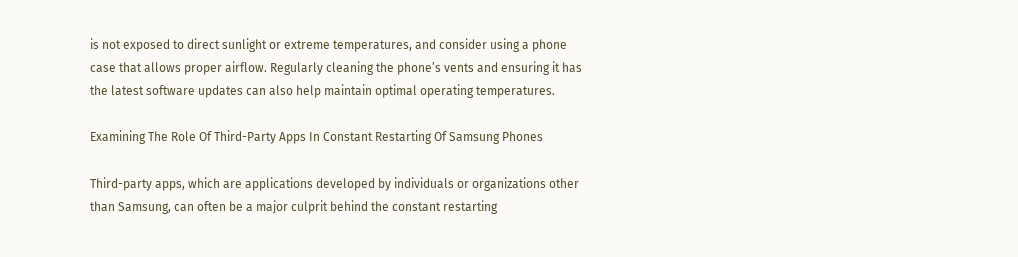is not exposed to direct sunlight or extreme temperatures, and consider using a phone case that allows proper airflow. Regularly cleaning the phone’s vents and ensuring it has the latest software updates can also help maintain optimal operating temperatures.

Examining The Role Of Third-Party Apps In Constant Restarting Of Samsung Phones

Third-party apps, which are applications developed by individuals or organizations other than Samsung, can often be a major culprit behind the constant restarting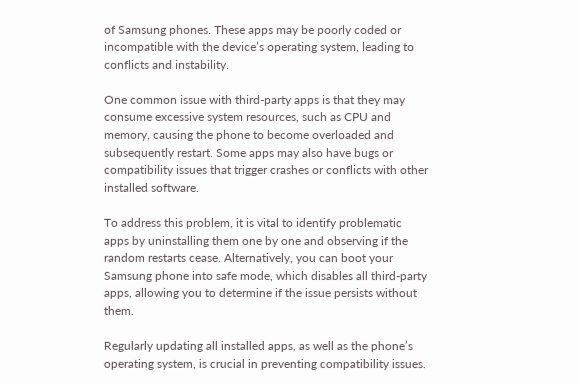of Samsung phones. These apps may be poorly coded or incompatible with the device’s operating system, leading to conflicts and instability.

One common issue with third-party apps is that they may consume excessive system resources, such as CPU and memory, causing the phone to become overloaded and subsequently restart. Some apps may also have bugs or compatibility issues that trigger crashes or conflicts with other installed software.

To address this problem, it is vital to identify problematic apps by uninstalling them one by one and observing if the random restarts cease. Alternatively, you can boot your Samsung phone into safe mode, which disables all third-party apps, allowing you to determine if the issue persists without them.

Regularly updating all installed apps, as well as the phone’s operating system, is crucial in preventing compatibility issues.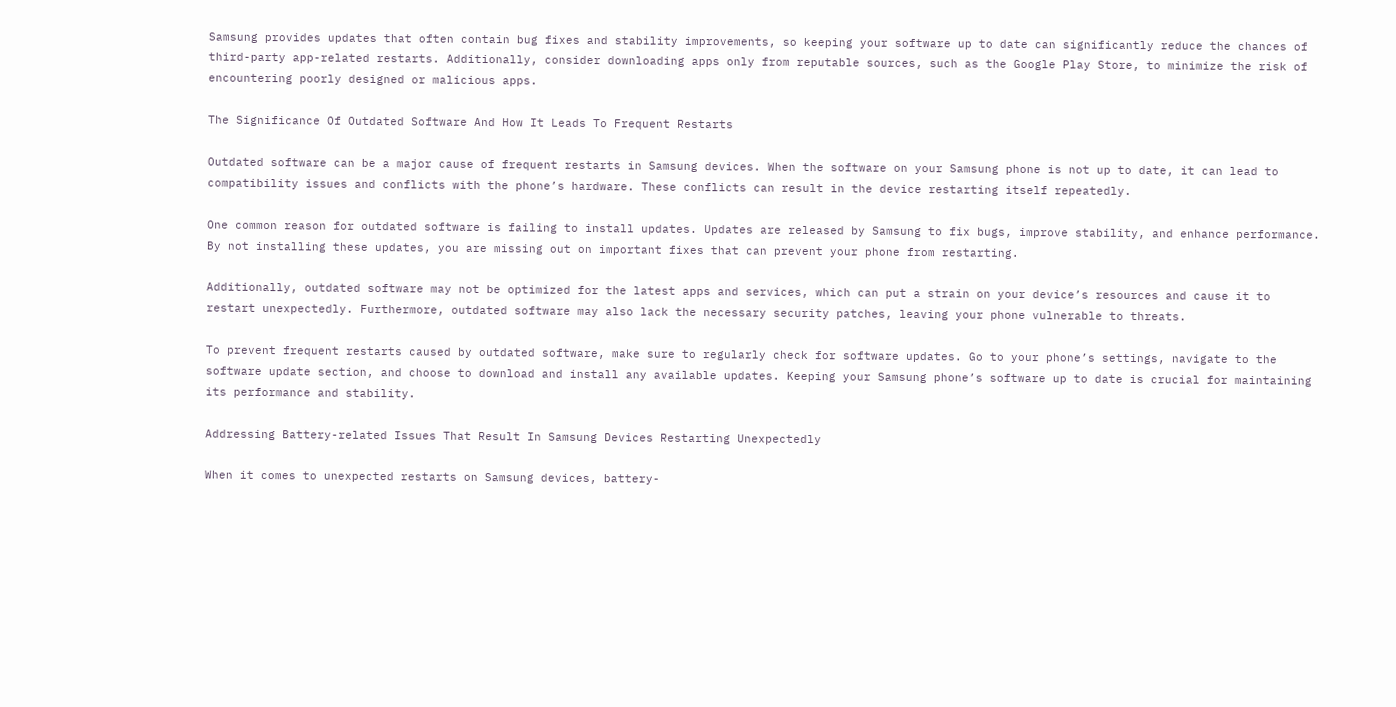Samsung provides updates that often contain bug fixes and stability improvements, so keeping your software up to date can significantly reduce the chances of third-party app-related restarts. Additionally, consider downloading apps only from reputable sources, such as the Google Play Store, to minimize the risk of encountering poorly designed or malicious apps.

The Significance Of Outdated Software And How It Leads To Frequent Restarts

Outdated software can be a major cause of frequent restarts in Samsung devices. When the software on your Samsung phone is not up to date, it can lead to compatibility issues and conflicts with the phone’s hardware. These conflicts can result in the device restarting itself repeatedly.

One common reason for outdated software is failing to install updates. Updates are released by Samsung to fix bugs, improve stability, and enhance performance. By not installing these updates, you are missing out on important fixes that can prevent your phone from restarting.

Additionally, outdated software may not be optimized for the latest apps and services, which can put a strain on your device’s resources and cause it to restart unexpectedly. Furthermore, outdated software may also lack the necessary security patches, leaving your phone vulnerable to threats.

To prevent frequent restarts caused by outdated software, make sure to regularly check for software updates. Go to your phone’s settings, navigate to the software update section, and choose to download and install any available updates. Keeping your Samsung phone’s software up to date is crucial for maintaining its performance and stability.

Addressing Battery-related Issues That Result In Samsung Devices Restarting Unexpectedly

When it comes to unexpected restarts on Samsung devices, battery-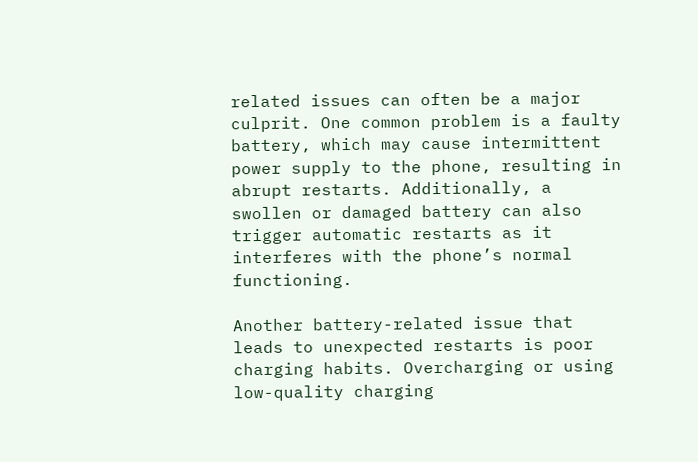related issues can often be a major culprit. One common problem is a faulty battery, which may cause intermittent power supply to the phone, resulting in abrupt restarts. Additionally, a swollen or damaged battery can also trigger automatic restarts as it interferes with the phone’s normal functioning.

Another battery-related issue that leads to unexpected restarts is poor charging habits. Overcharging or using low-quality charging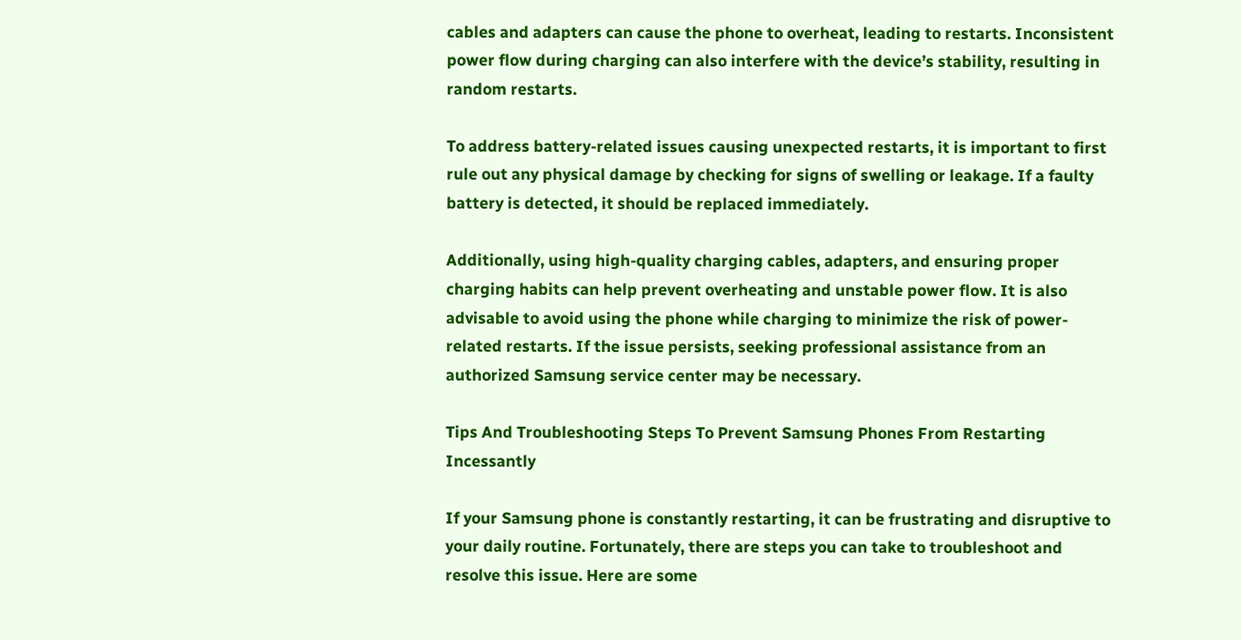cables and adapters can cause the phone to overheat, leading to restarts. Inconsistent power flow during charging can also interfere with the device’s stability, resulting in random restarts.

To address battery-related issues causing unexpected restarts, it is important to first rule out any physical damage by checking for signs of swelling or leakage. If a faulty battery is detected, it should be replaced immediately.

Additionally, using high-quality charging cables, adapters, and ensuring proper charging habits can help prevent overheating and unstable power flow. It is also advisable to avoid using the phone while charging to minimize the risk of power-related restarts. If the issue persists, seeking professional assistance from an authorized Samsung service center may be necessary.

Tips And Troubleshooting Steps To Prevent Samsung Phones From Restarting Incessantly

If your Samsung phone is constantly restarting, it can be frustrating and disruptive to your daily routine. Fortunately, there are steps you can take to troubleshoot and resolve this issue. Here are some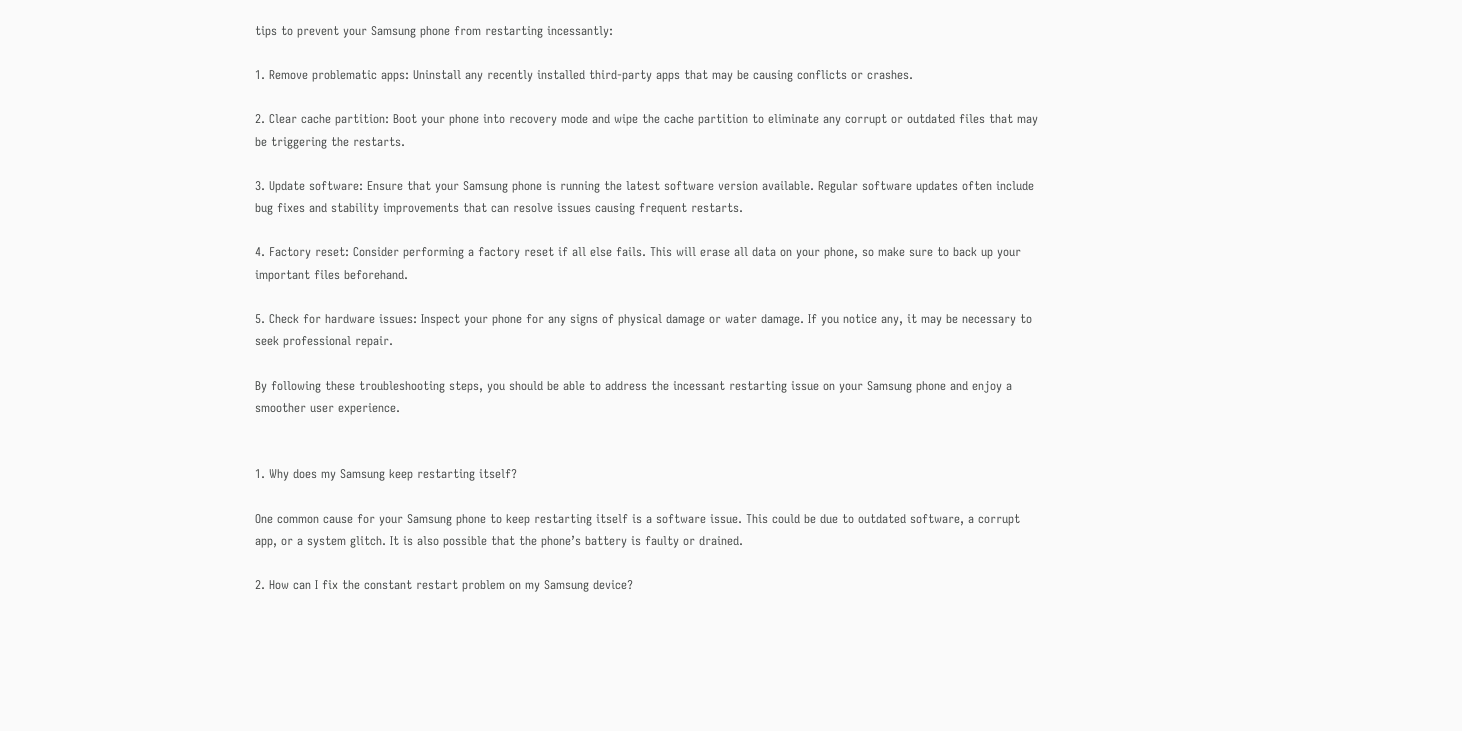tips to prevent your Samsung phone from restarting incessantly:

1. Remove problematic apps: Uninstall any recently installed third-party apps that may be causing conflicts or crashes.

2. Clear cache partition: Boot your phone into recovery mode and wipe the cache partition to eliminate any corrupt or outdated files that may be triggering the restarts.

3. Update software: Ensure that your Samsung phone is running the latest software version available. Regular software updates often include bug fixes and stability improvements that can resolve issues causing frequent restarts.

4. Factory reset: Consider performing a factory reset if all else fails. This will erase all data on your phone, so make sure to back up your important files beforehand.

5. Check for hardware issues: Inspect your phone for any signs of physical damage or water damage. If you notice any, it may be necessary to seek professional repair.

By following these troubleshooting steps, you should be able to address the incessant restarting issue on your Samsung phone and enjoy a smoother user experience.


1. Why does my Samsung keep restarting itself?

One common cause for your Samsung phone to keep restarting itself is a software issue. This could be due to outdated software, a corrupt app, or a system glitch. It is also possible that the phone’s battery is faulty or drained.

2. How can I fix the constant restart problem on my Samsung device?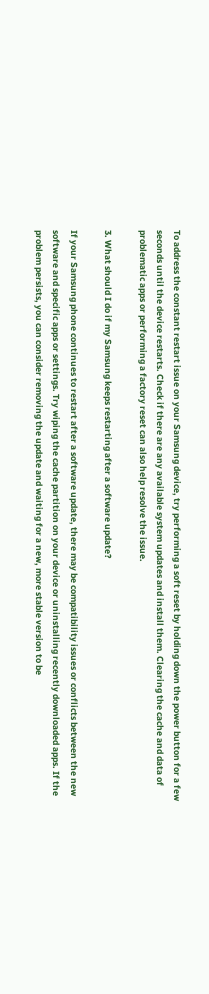To address the constant restart issue on your Samsung device, try performing a soft reset by holding down the power button for a few seconds until the device restarts. Check if there are any available system updates and install them. Clearing the cache and data of problematic apps or performing a factory reset can also help resolve the issue.

3. What should I do if my Samsung keeps restarting after a software update?

If your Samsung phone continues to restart after a software update, there may be compatibility issues or conflicts between the new software and specific apps or settings. Try wiping the cache partition on your device or uninstalling recently downloaded apps. If the problem persists, you can consider removing the update and waiting for a new, more stable version to be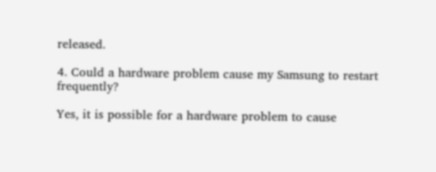released.

4. Could a hardware problem cause my Samsung to restart frequently?

Yes, it is possible for a hardware problem to cause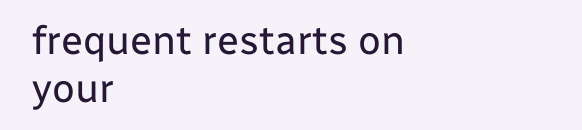frequent restarts on your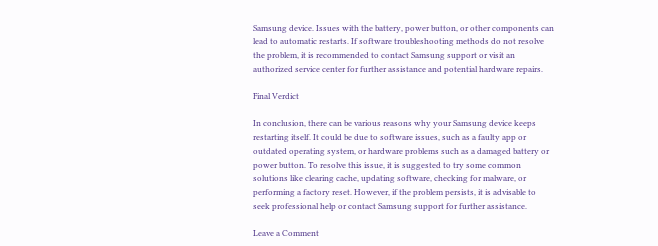Samsung device. Issues with the battery, power button, or other components can lead to automatic restarts. If software troubleshooting methods do not resolve the problem, it is recommended to contact Samsung support or visit an authorized service center for further assistance and potential hardware repairs.

Final Verdict

In conclusion, there can be various reasons why your Samsung device keeps restarting itself. It could be due to software issues, such as a faulty app or outdated operating system, or hardware problems such as a damaged battery or power button. To resolve this issue, it is suggested to try some common solutions like clearing cache, updating software, checking for malware, or performing a factory reset. However, if the problem persists, it is advisable to seek professional help or contact Samsung support for further assistance.

Leave a Comment